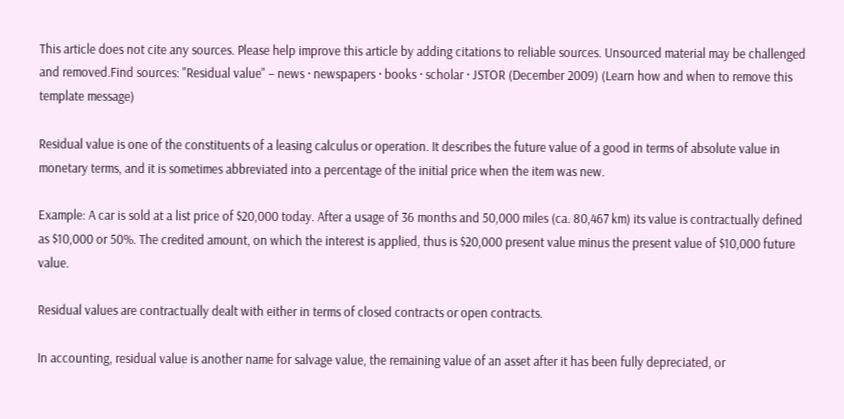This article does not cite any sources. Please help improve this article by adding citations to reliable sources. Unsourced material may be challenged and removed.Find sources: "Residual value" – news · newspapers · books · scholar · JSTOR (December 2009) (Learn how and when to remove this template message)

Residual value is one of the constituents of a leasing calculus or operation. It describes the future value of a good in terms of absolute value in monetary terms, and it is sometimes abbreviated into a percentage of the initial price when the item was new.

Example: A car is sold at a list price of $20,000 today. After a usage of 36 months and 50,000 miles (ca. 80,467 km) its value is contractually defined as $10,000 or 50%. The credited amount, on which the interest is applied, thus is $20,000 present value minus the present value of $10,000 future value.

Residual values are contractually dealt with either in terms of closed contracts or open contracts.

In accounting, residual value is another name for salvage value, the remaining value of an asset after it has been fully depreciated, or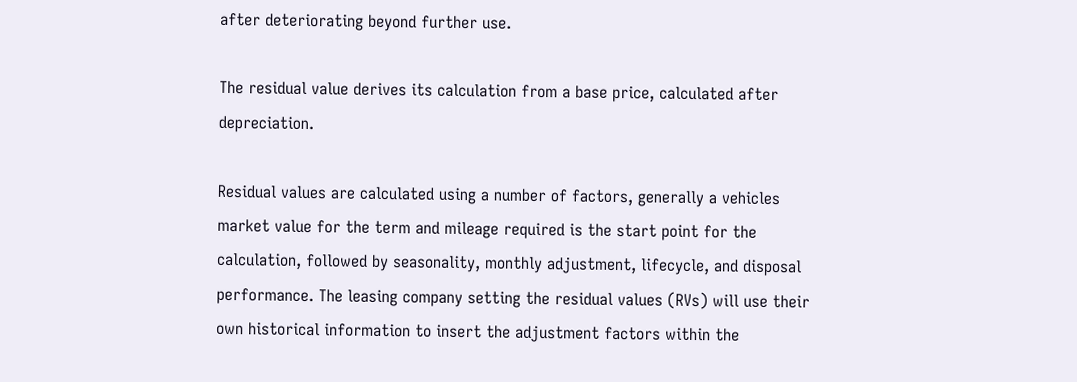after deteriorating beyond further use.

The residual value derives its calculation from a base price, calculated after depreciation.

Residual values are calculated using a number of factors, generally a vehicles market value for the term and mileage required is the start point for the calculation, followed by seasonality, monthly adjustment, lifecycle, and disposal performance. The leasing company setting the residual values (RVs) will use their own historical information to insert the adjustment factors within the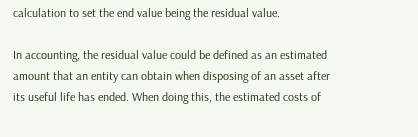calculation to set the end value being the residual value.

In accounting, the residual value could be defined as an estimated amount that an entity can obtain when disposing of an asset after its useful life has ended. When doing this, the estimated costs of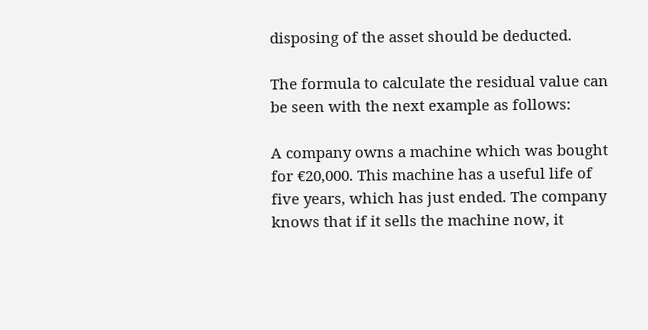disposing of the asset should be deducted.

The formula to calculate the residual value can be seen with the next example as follows:

A company owns a machine which was bought for €20,000. This machine has a useful life of five years, which has just ended. The company knows that if it sells the machine now, it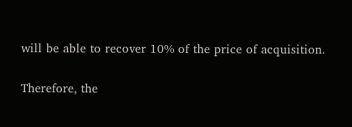will be able to recover 10% of the price of acquisition.

Therefore, the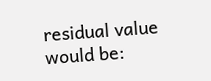residual value would be: